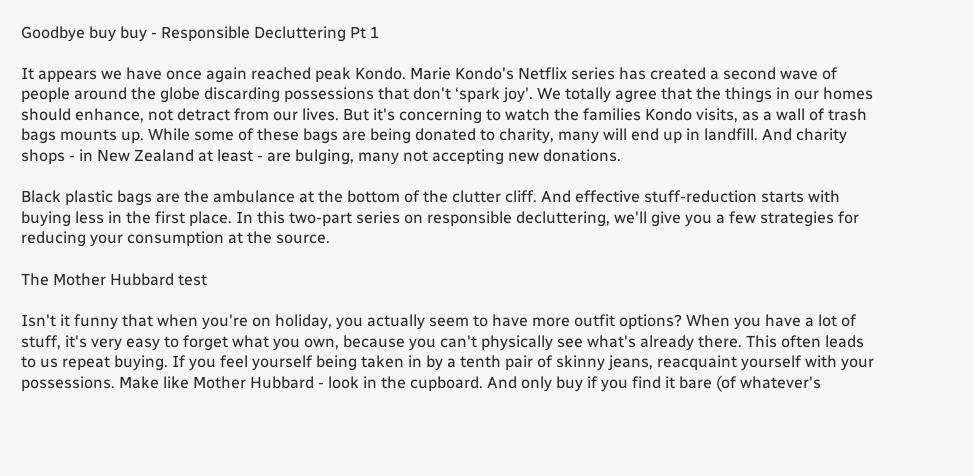Goodbye buy buy - Responsible Decluttering Pt 1

It appears we have once again reached peak Kondo. Marie Kondo's Netflix series has created a second wave of people around the globe discarding possessions that don't ‘spark joy'. We totally agree that the things in our homes should enhance, not detract from our lives. But it's concerning to watch the families Kondo visits, as a wall of trash bags mounts up. While some of these bags are being donated to charity, many will end up in landfill. And charity shops - in New Zealand at least - are bulging, many not accepting new donations.

Black plastic bags are the ambulance at the bottom of the clutter cliff. And effective stuff-reduction starts with buying less in the first place. In this two-part series on responsible decluttering, we'll give you a few strategies for reducing your consumption at the source.

The Mother Hubbard test

Isn't it funny that when you're on holiday, you actually seem to have more outfit options? When you have a lot of stuff, it's very easy to forget what you own, because you can't physically see what's already there. This often leads to us repeat buying. If you feel yourself being taken in by a tenth pair of skinny jeans, reacquaint yourself with your possessions. Make like Mother Hubbard - look in the cupboard. And only buy if you find it bare (of whatever's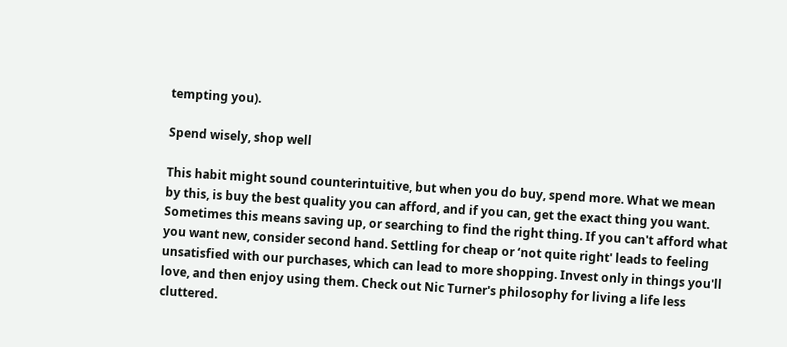tempting you).

Spend wisely, shop well

This habit might sound counterintuitive, but when you do buy, spend more. What we mean by this, is buy the best quality you can afford, and if you can, get the exact thing you want. Sometimes this means saving up, or searching to find the right thing. If you can't afford what you want new, consider second hand. Settling for cheap or ‘not quite right' leads to feeling unsatisfied with our purchases, which can lead to more shopping. Invest only in things you'll love, and then enjoy using them. Check out Nic Turner's philosophy for living a life less cluttered.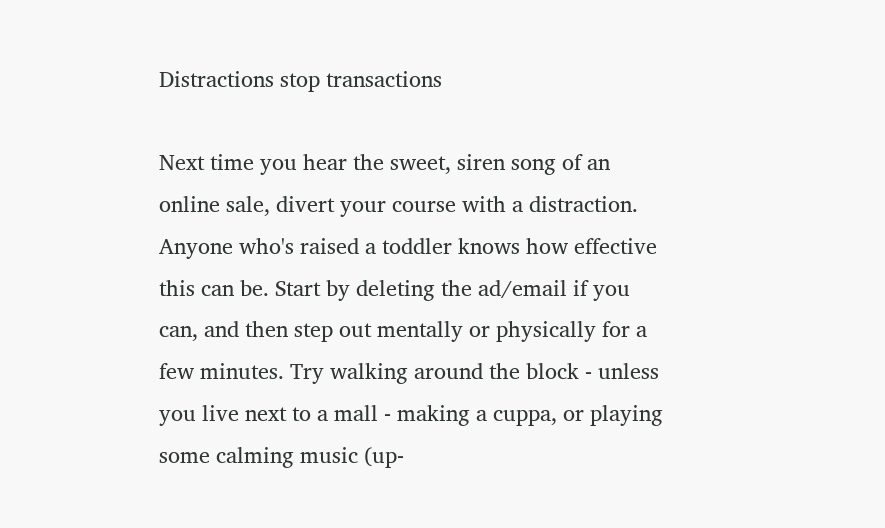Distractions stop transactions

Next time you hear the sweet, siren song of an online sale, divert your course with a distraction. Anyone who's raised a toddler knows how effective this can be. Start by deleting the ad/email if you can, and then step out mentally or physically for a few minutes. Try walking around the block - unless you live next to a mall - making a cuppa, or playing some calming music (up-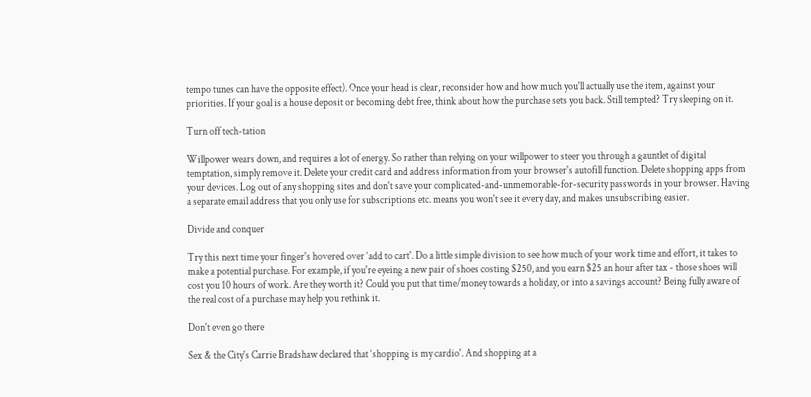tempo tunes can have the opposite effect). Once your head is clear, reconsider how and how much you'll actually use the item, against your priorities. If your goal is a house deposit or becoming debt free, think about how the purchase sets you back. Still tempted? Try sleeping on it.

Turn off tech-tation

Willpower wears down, and requires a lot of energy. So rather than relying on your willpower to steer you through a gauntlet of digital temptation, simply remove it. Delete your credit card and address information from your browser's autofill function. Delete shopping apps from your devices. Log out of any shopping sites and don't save your complicated-and-unmemorable-for-security passwords in your browser. Having a separate email address that you only use for subscriptions etc. means you won't see it every day, and makes unsubscribing easier.

Divide and conquer

Try this next time your finger's hovered over ‘add to cart'. Do a little simple division to see how much of your work time and effort, it takes to make a potential purchase. For example, if you're eyeing a new pair of shoes costing $250, and you earn $25 an hour after tax - those shoes will cost you 10 hours of work. Are they worth it? Could you put that time/money towards a holiday, or into a savings account? Being fully aware of the real cost of a purchase may help you rethink it.

Don't even go there

Sex & the City's Carrie Bradshaw declared that ‘shopping is my cardio'. And shopping at a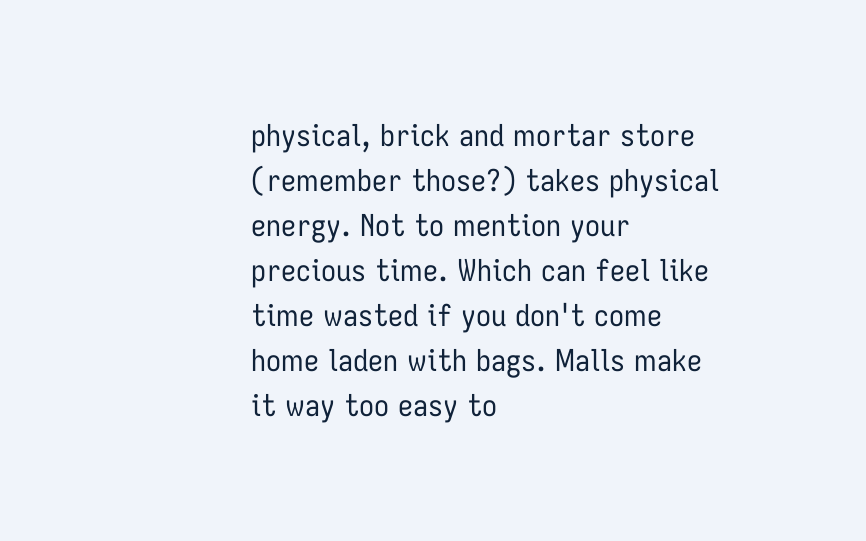physical, brick and mortar store (remember those?) takes physical energy. Not to mention your precious time. Which can feel like time wasted if you don't come home laden with bags. Malls make it way too easy to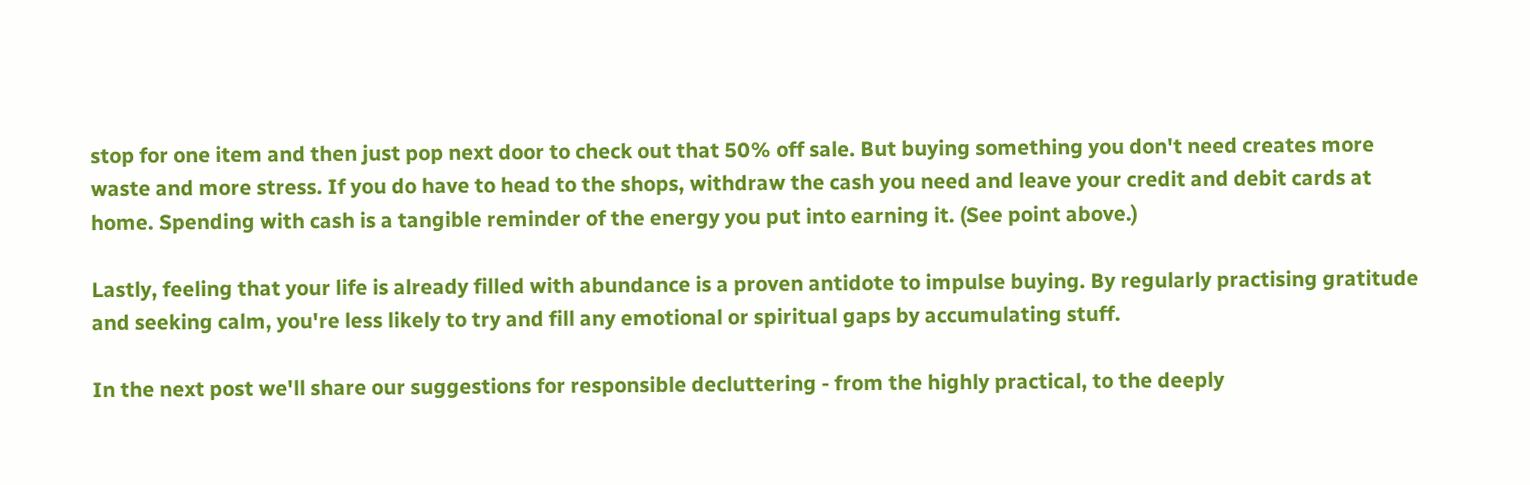stop for one item and then just pop next door to check out that 50% off sale. But buying something you don't need creates more waste and more stress. If you do have to head to the shops, withdraw the cash you need and leave your credit and debit cards at home. Spending with cash is a tangible reminder of the energy you put into earning it. (See point above.)

Lastly, feeling that your life is already filled with abundance is a proven antidote to impulse buying. By regularly practising gratitude and seeking calm, you're less likely to try and fill any emotional or spiritual gaps by accumulating stuff.

In the next post we'll share our suggestions for responsible decluttering - from the highly practical, to the deeply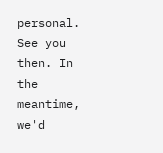personal. See you then. In the meantime, we'd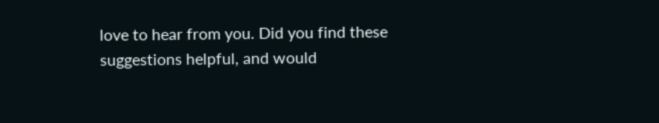love to hear from you. Did you find these suggestions helpful, and would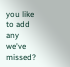you like to add any we've missed?